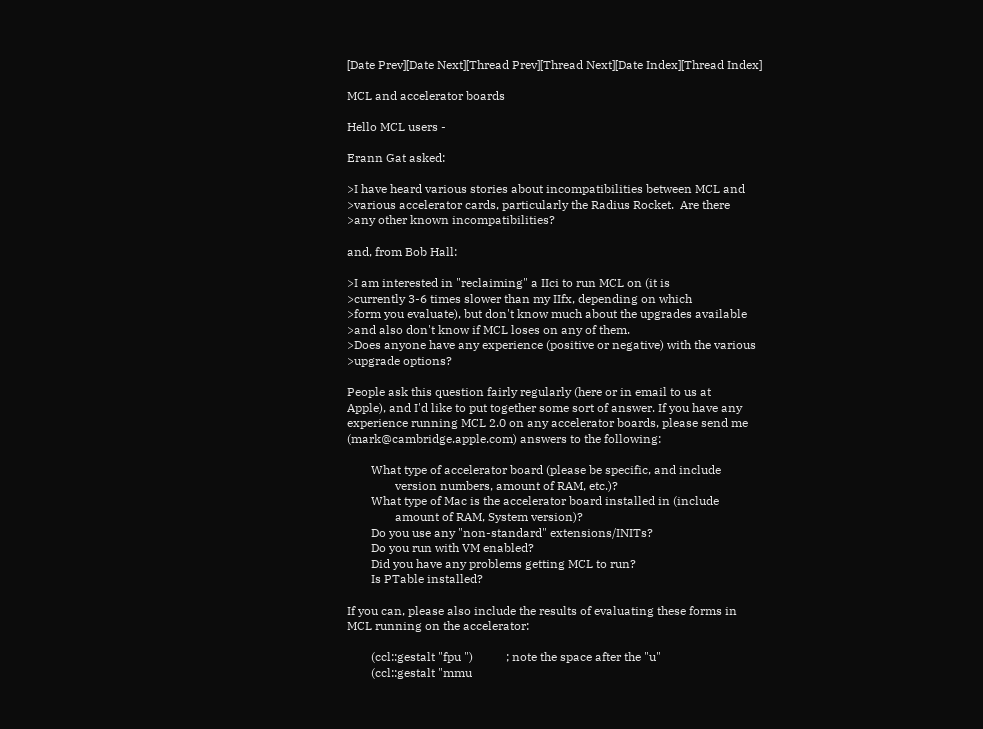[Date Prev][Date Next][Thread Prev][Thread Next][Date Index][Thread Index]

MCL and accelerator boards

Hello MCL users -

Erann Gat asked:

>I have heard various stories about incompatibilities between MCL and
>various accelerator cards, particularly the Radius Rocket.  Are there
>any other known incompatibilities?

and, from Bob Hall:

>I am interested in "reclaiming" a IIci to run MCL on (it is
>currently 3-6 times slower than my IIfx, depending on which
>form you evaluate), but don't know much about the upgrades available
>and also don't know if MCL loses on any of them.
>Does anyone have any experience (positive or negative) with the various
>upgrade options?

People ask this question fairly regularly (here or in email to us at
Apple), and I'd like to put together some sort of answer. If you have any
experience running MCL 2.0 on any accelerator boards, please send me
(mark@cambridge.apple.com) answers to the following:

        What type of accelerator board (please be specific, and include
                version numbers, amount of RAM, etc.)?
        What type of Mac is the accelerator board installed in (include
                amount of RAM, System version)?
        Do you use any "non-standard" extensions/INITs?
        Do you run with VM enabled?
        Did you have any problems getting MCL to run?
        Is PTable installed?

If you can, please also include the results of evaluating these forms in
MCL running on the accelerator:

        (ccl::gestalt "fpu ")           ; note the space after the "u"
        (ccl::gestalt "mmu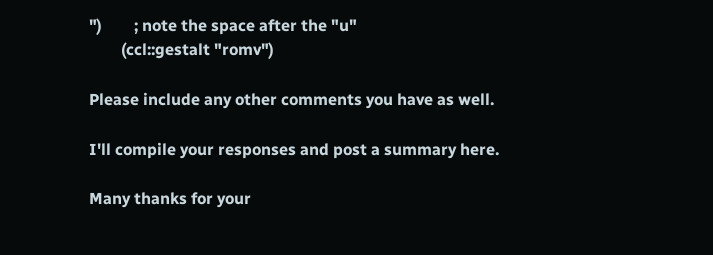")        ; note the space after the "u"
        (ccl::gestalt "romv")

Please include any other comments you have as well.

I'll compile your responses and post a summary here.

Many thanks for your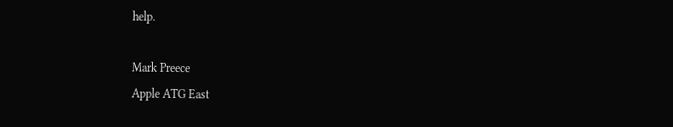help.

Mark Preece
Apple ATG East